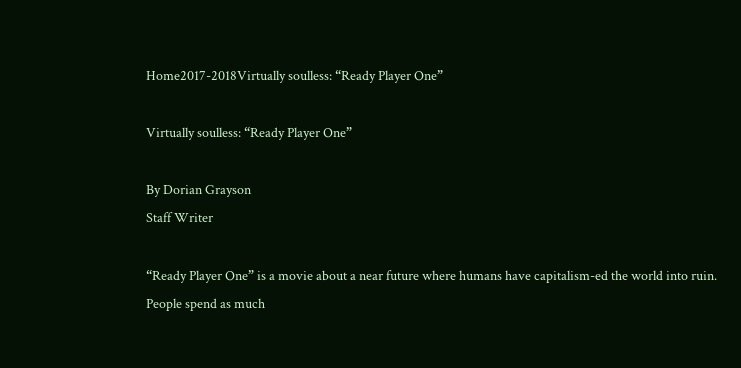Home2017-2018Virtually soulless: “Ready Player One”

Virtually soulless: “Ready Player One”

By Dorian Grayson
Staff Writer

“Ready Player One” is a movie about a near future where humans have capitalism-ed the world into ruin. People spend as much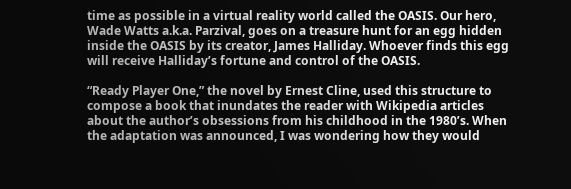time as possible in a virtual reality world called the OASIS. Our hero, Wade Watts a.k.a. Parzival, goes on a treasure hunt for an egg hidden inside the OASIS by its creator, James Halliday. Whoever finds this egg will receive Halliday’s fortune and control of the OASIS.

“Ready Player One,” the novel by Ernest Cline, used this structure to compose a book that inundates the reader with Wikipedia articles about the author’s obsessions from his childhood in the 1980’s. When the adaptation was announced, I was wondering how they would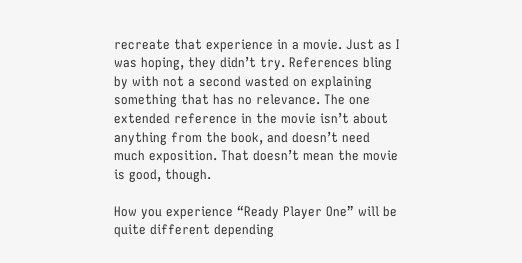recreate that experience in a movie. Just as I was hoping, they didn’t try. References bling by with not a second wasted on explaining something that has no relevance. The one extended reference in the movie isn’t about anything from the book, and doesn’t need much exposition. That doesn’t mean the movie is good, though.

How you experience “Ready Player One” will be quite different depending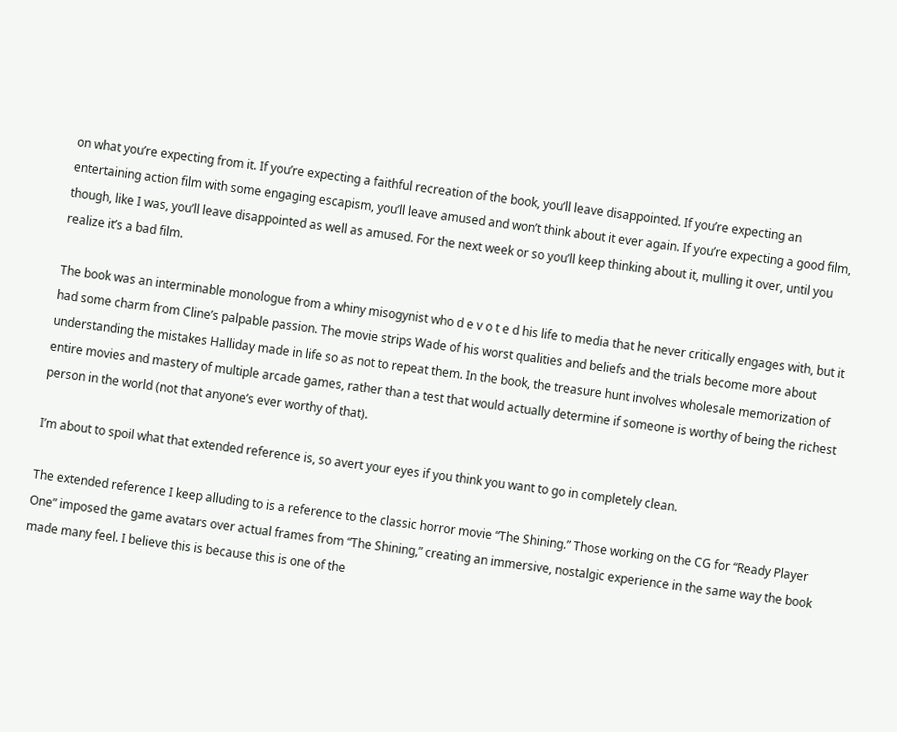on what you’re expecting from it. If you’re expecting a faithful recreation of the book, you’ll leave disappointed. If you’re expecting an entertaining action film with some engaging escapism, you’ll leave amused and won’t think about it ever again. If you’re expecting a good film, though, like I was, you’ll leave disappointed as well as amused. For the next week or so you’ll keep thinking about it, mulling it over, until you realize it’s a bad film.

The book was an interminable monologue from a whiny misogynist who d e v o t e d his life to media that he never critically engages with, but it had some charm from Cline’s palpable passion. The movie strips Wade of his worst qualities and beliefs and the trials become more about understanding the mistakes Halliday made in life so as not to repeat them. In the book, the treasure hunt involves wholesale memorization of entire movies and mastery of multiple arcade games, rather than a test that would actually determine if someone is worthy of being the richest person in the world (not that anyone’s ever worthy of that).

I’m about to spoil what that extended reference is, so avert your eyes if you think you want to go in completely clean.

The extended reference I keep alluding to is a reference to the classic horror movie “The Shining.” Those working on the CG for “Ready Player One” imposed the game avatars over actual frames from “The Shining,” creating an immersive, nostalgic experience in the same way the book made many feel. I believe this is because this is one of the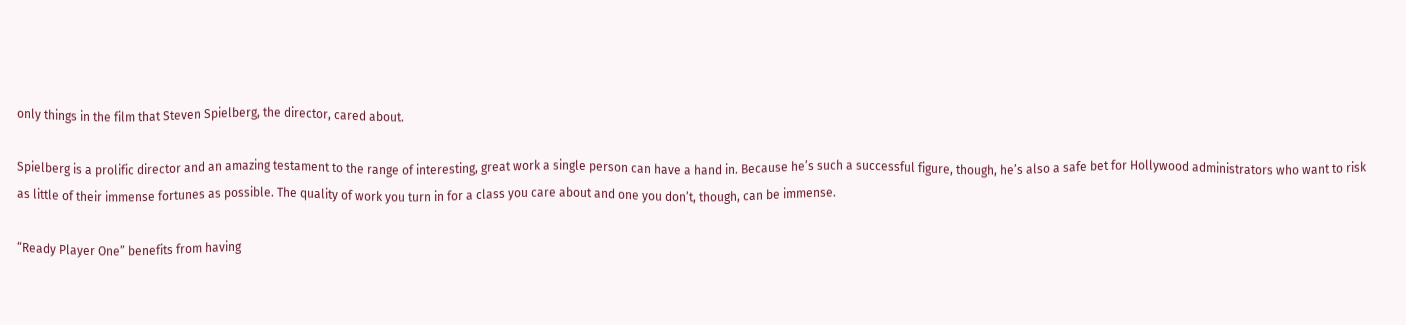only things in the film that Steven Spielberg, the director, cared about.

Spielberg is a prolific director and an amazing testament to the range of interesting, great work a single person can have a hand in. Because he’s such a successful figure, though, he’s also a safe bet for Hollywood administrators who want to risk as little of their immense fortunes as possible. The quality of work you turn in for a class you care about and one you don’t, though, can be immense.

“Ready Player One” benefits from having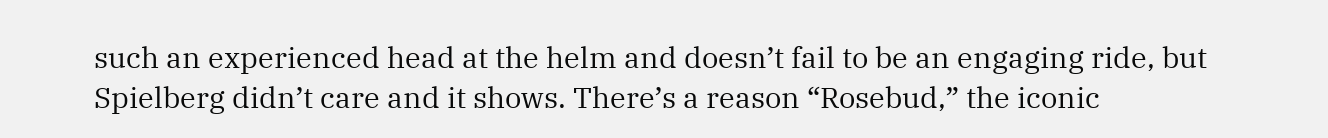such an experienced head at the helm and doesn’t fail to be an engaging ride, but Spielberg didn’t care and it shows. There’s a reason “Rosebud,” the iconic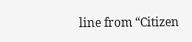line from “Citizen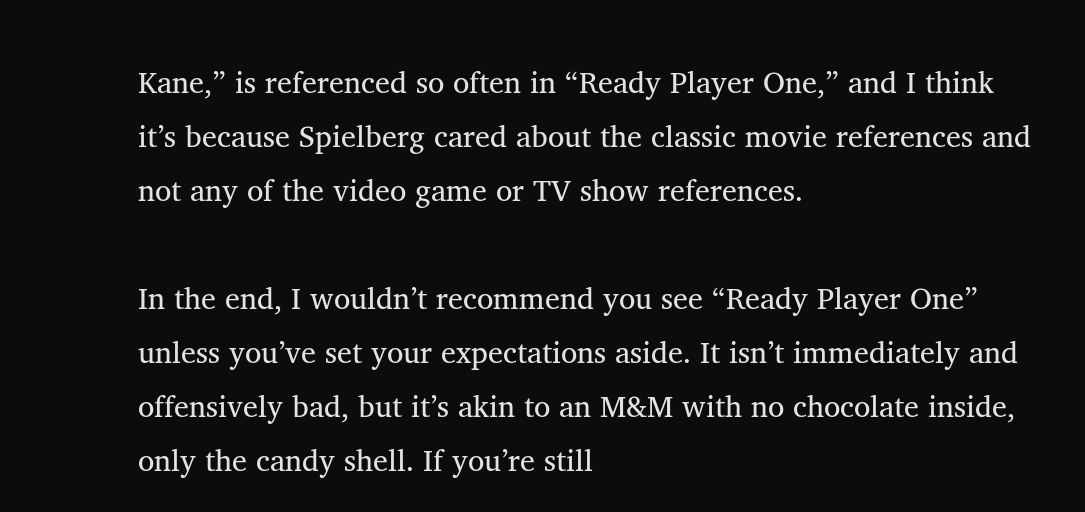Kane,” is referenced so often in “Ready Player One,” and I think it’s because Spielberg cared about the classic movie references and not any of the video game or TV show references.

In the end, I wouldn’t recommend you see “Ready Player One” unless you’ve set your expectations aside. It isn’t immediately and offensively bad, but it’s akin to an M&M with no chocolate inside, only the candy shell. If you’re still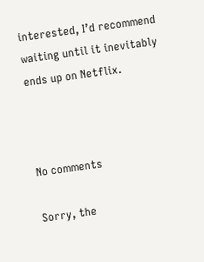interested, I’d recommend waiting until it inevitably ends up on Netflix.



No comments

Sorry, the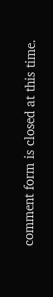comment form is closed at this time.